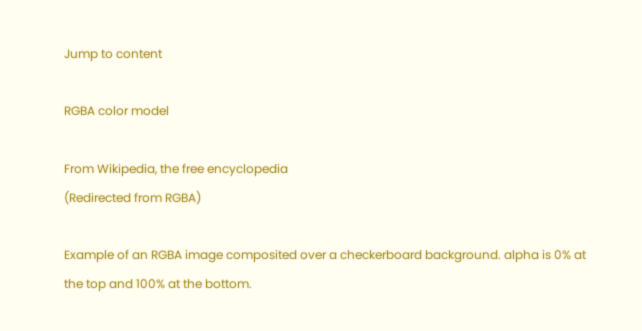Jump to content

RGBA color model

From Wikipedia, the free encyclopedia
(Redirected from RGBA)

Example of an RGBA image composited over a checkerboard background. alpha is 0% at the top and 100% at the bottom.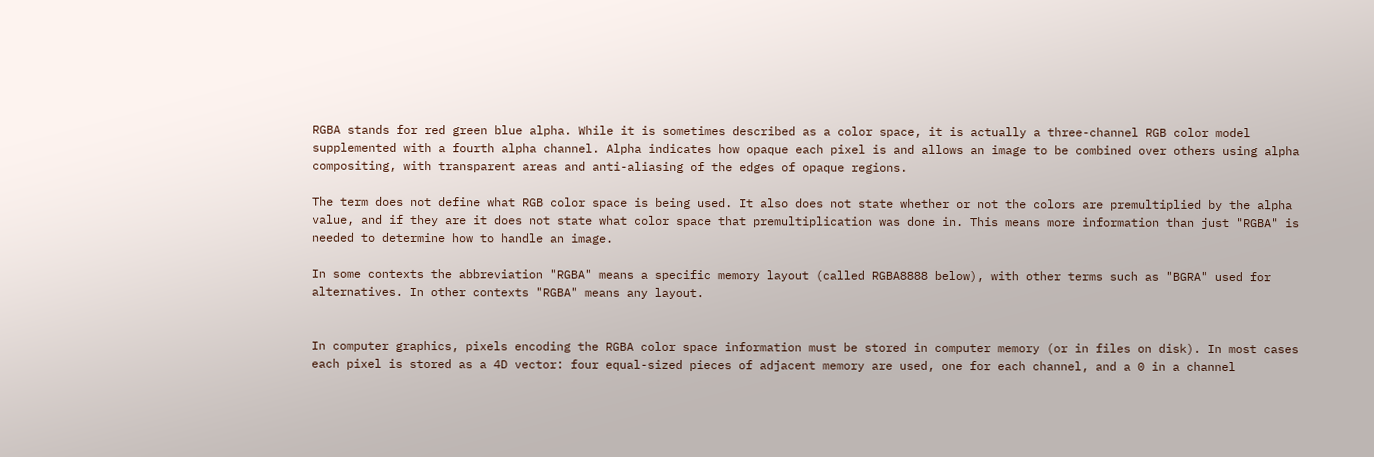RGBA stands for red green blue alpha. While it is sometimes described as a color space, it is actually a three-channel RGB color model supplemented with a fourth alpha channel. Alpha indicates how opaque each pixel is and allows an image to be combined over others using alpha compositing, with transparent areas and anti-aliasing of the edges of opaque regions.

The term does not define what RGB color space is being used. It also does not state whether or not the colors are premultiplied by the alpha value, and if they are it does not state what color space that premultiplication was done in. This means more information than just "RGBA" is needed to determine how to handle an image.

In some contexts the abbreviation "RGBA" means a specific memory layout (called RGBA8888 below), with other terms such as "BGRA" used for alternatives. In other contexts "RGBA" means any layout.


In computer graphics, pixels encoding the RGBA color space information must be stored in computer memory (or in files on disk). In most cases each pixel is stored as a 4D vector: four equal-sized pieces of adjacent memory are used, one for each channel, and a 0 in a channel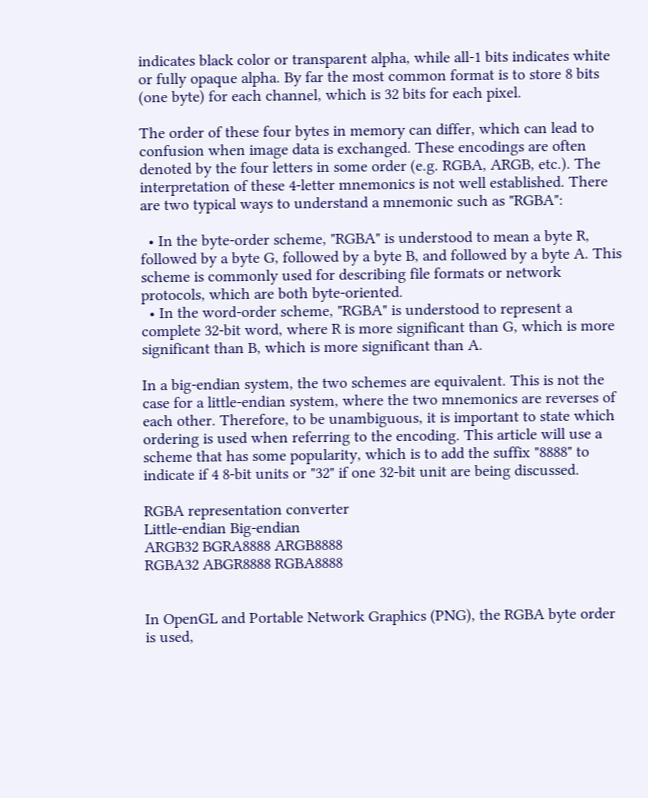indicates black color or transparent alpha, while all-1 bits indicates white or fully opaque alpha. By far the most common format is to store 8 bits (one byte) for each channel, which is 32 bits for each pixel.

The order of these four bytes in memory can differ, which can lead to confusion when image data is exchanged. These encodings are often denoted by the four letters in some order (e.g. RGBA, ARGB, etc.). The interpretation of these 4-letter mnemonics is not well established. There are two typical ways to understand a mnemonic such as "RGBA":

  • In the byte-order scheme, "RGBA" is understood to mean a byte R, followed by a byte G, followed by a byte B, and followed by a byte A. This scheme is commonly used for describing file formats or network protocols, which are both byte-oriented.
  • In the word-order scheme, "RGBA" is understood to represent a complete 32-bit word, where R is more significant than G, which is more significant than B, which is more significant than A.

In a big-endian system, the two schemes are equivalent. This is not the case for a little-endian system, where the two mnemonics are reverses of each other. Therefore, to be unambiguous, it is important to state which ordering is used when referring to the encoding. This article will use a scheme that has some popularity, which is to add the suffix "8888" to indicate if 4 8-bit units or "32" if one 32-bit unit are being discussed.

RGBA representation converter
Little-endian Big-endian
ARGB32 BGRA8888 ARGB8888
RGBA32 ABGR8888 RGBA8888


In OpenGL and Portable Network Graphics (PNG), the RGBA byte order is used,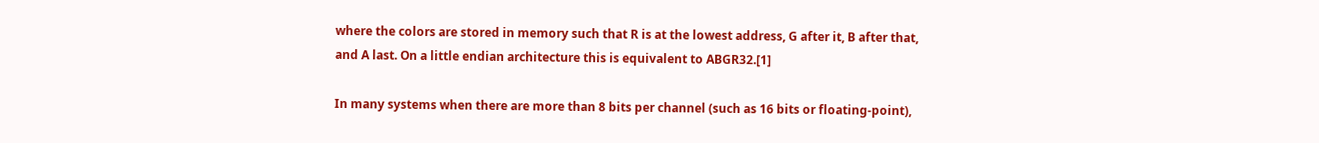where the colors are stored in memory such that R is at the lowest address, G after it, B after that, and A last. On a little endian architecture this is equivalent to ABGR32.[1]

In many systems when there are more than 8 bits per channel (such as 16 bits or floating-point),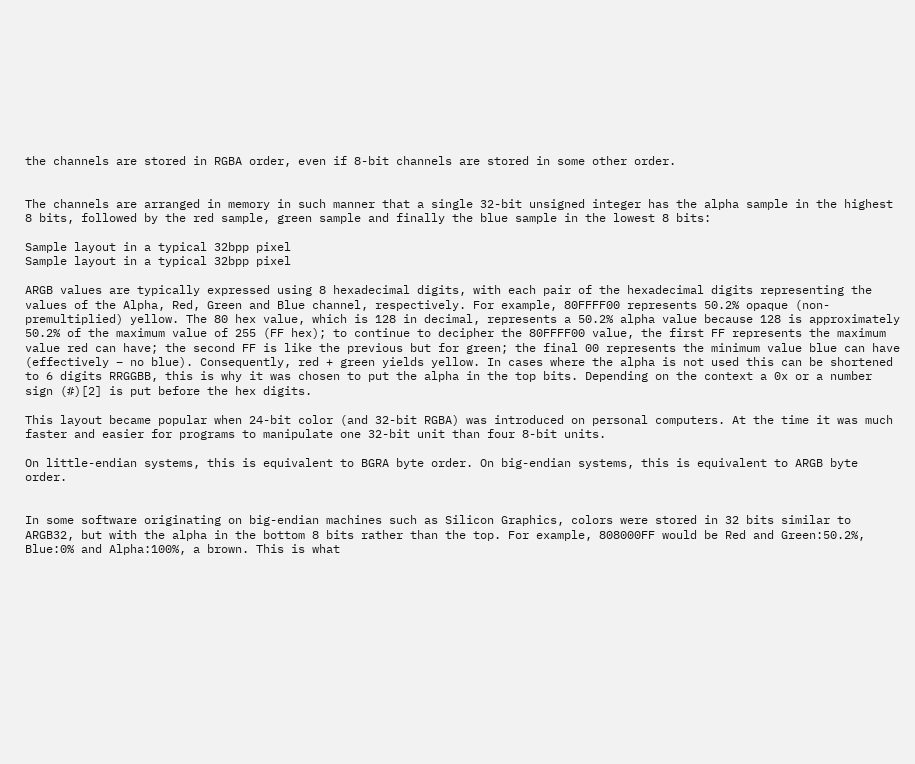the channels are stored in RGBA order, even if 8-bit channels are stored in some other order.


The channels are arranged in memory in such manner that a single 32-bit unsigned integer has the alpha sample in the highest 8 bits, followed by the red sample, green sample and finally the blue sample in the lowest 8 bits:

Sample layout in a typical 32bpp pixel
Sample layout in a typical 32bpp pixel

ARGB values are typically expressed using 8 hexadecimal digits, with each pair of the hexadecimal digits representing the values of the Alpha, Red, Green and Blue channel, respectively. For example, 80FFFF00 represents 50.2% opaque (non-premultiplied) yellow. The 80 hex value, which is 128 in decimal, represents a 50.2% alpha value because 128 is approximately 50.2% of the maximum value of 255 (FF hex); to continue to decipher the 80FFFF00 value, the first FF represents the maximum value red can have; the second FF is like the previous but for green; the final 00 represents the minimum value blue can have (effectively – no blue). Consequently, red + green yields yellow. In cases where the alpha is not used this can be shortened to 6 digits RRGGBB, this is why it was chosen to put the alpha in the top bits. Depending on the context a 0x or a number sign (#)[2] is put before the hex digits.

This layout became popular when 24-bit color (and 32-bit RGBA) was introduced on personal computers. At the time it was much faster and easier for programs to manipulate one 32-bit unit than four 8-bit units.

On little-endian systems, this is equivalent to BGRA byte order. On big-endian systems, this is equivalent to ARGB byte order.


In some software originating on big-endian machines such as Silicon Graphics, colors were stored in 32 bits similar to ARGB32, but with the alpha in the bottom 8 bits rather than the top. For example, 808000FF would be Red and Green:50.2%, Blue:0% and Alpha:100%, a brown. This is what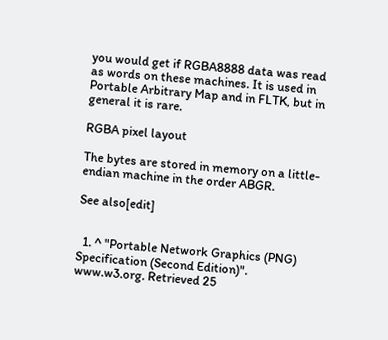you would get if RGBA8888 data was read as words on these machines. It is used in Portable Arbitrary Map and in FLTK, but in general it is rare.

RGBA pixel layout

The bytes are stored in memory on a little-endian machine in the order ABGR.

See also[edit]


  1. ^ "Portable Network Graphics (PNG) Specification (Second Edition)". www.w3.org. Retrieved 25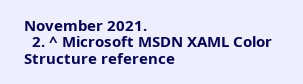November 2021.
  2. ^ Microsoft MSDN XAML Color Structure reference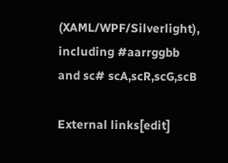(XAML/WPF/Silverlight), including #aarrggbb and sc# scA,scR,scG,scB

External links[edit]